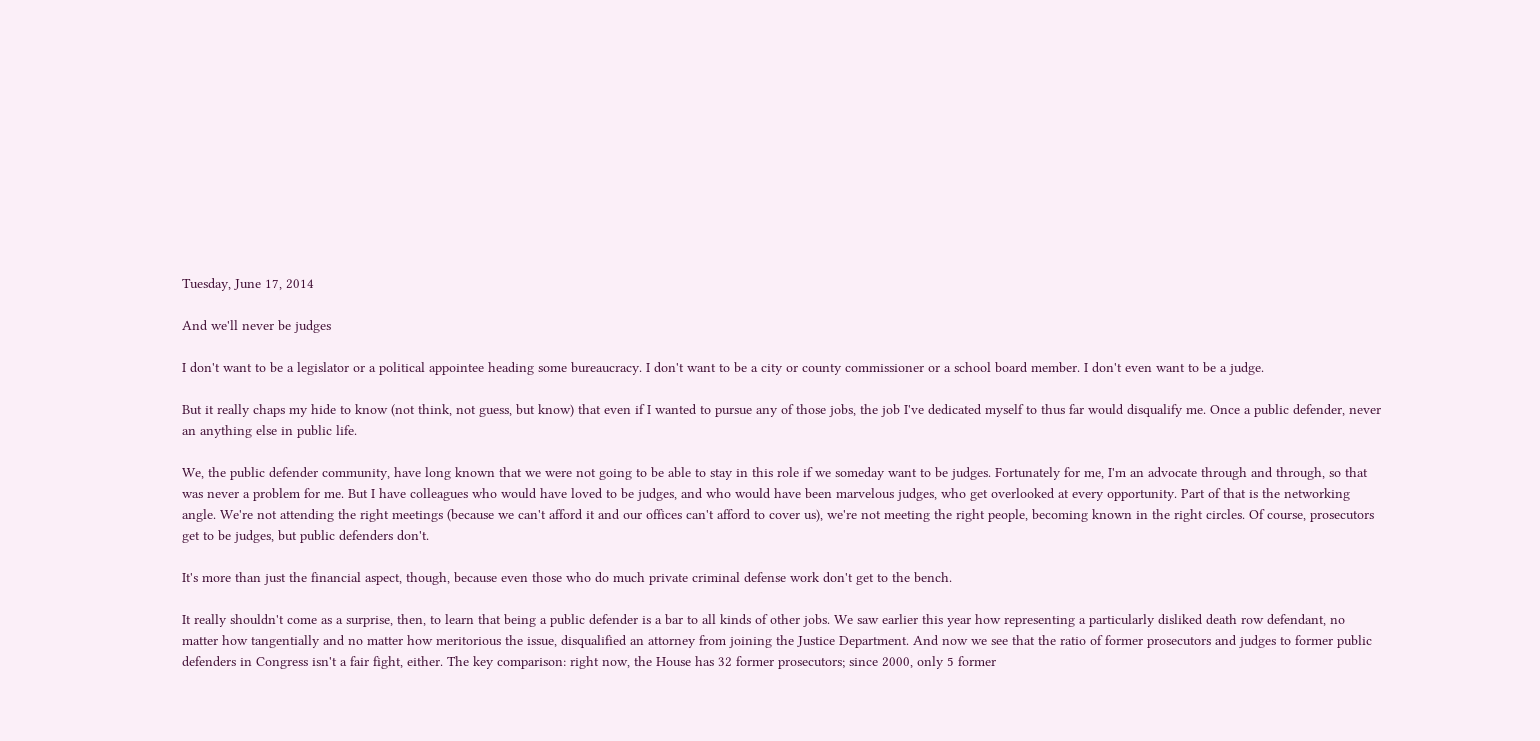Tuesday, June 17, 2014

And we'll never be judges

I don't want to be a legislator or a political appointee heading some bureaucracy. I don't want to be a city or county commissioner or a school board member. I don't even want to be a judge.

But it really chaps my hide to know (not think, not guess, but know) that even if I wanted to pursue any of those jobs, the job I've dedicated myself to thus far would disqualify me. Once a public defender, never an anything else in public life.

We, the public defender community, have long known that we were not going to be able to stay in this role if we someday want to be judges. Fortunately for me, I'm an advocate through and through, so that was never a problem for me. But I have colleagues who would have loved to be judges, and who would have been marvelous judges, who get overlooked at every opportunity. Part of that is the networking angle. We're not attending the right meetings (because we can't afford it and our offices can't afford to cover us), we're not meeting the right people, becoming known in the right circles. Of course, prosecutors get to be judges, but public defenders don't.

It's more than just the financial aspect, though, because even those who do much private criminal defense work don't get to the bench.

It really shouldn't come as a surprise, then, to learn that being a public defender is a bar to all kinds of other jobs. We saw earlier this year how representing a particularly disliked death row defendant, no matter how tangentially and no matter how meritorious the issue, disqualified an attorney from joining the Justice Department. And now we see that the ratio of former prosecutors and judges to former public defenders in Congress isn't a fair fight, either. The key comparison: right now, the House has 32 former prosecutors; since 2000, only 5 former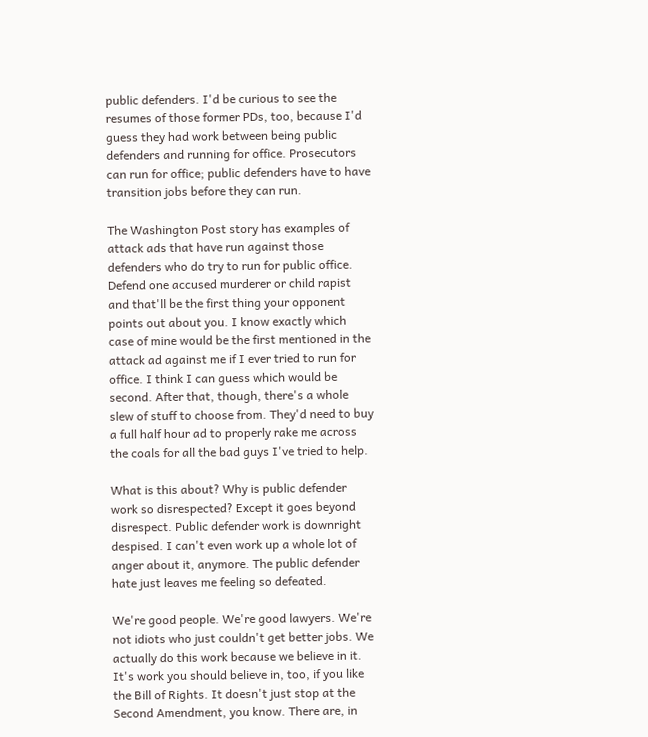public defenders. I'd be curious to see the resumes of those former PDs, too, because I'd guess they had work between being public defenders and running for office. Prosecutors can run for office; public defenders have to have transition jobs before they can run.

The Washington Post story has examples of attack ads that have run against those defenders who do try to run for public office. Defend one accused murderer or child rapist and that'll be the first thing your opponent points out about you. I know exactly which case of mine would be the first mentioned in the attack ad against me if I ever tried to run for office. I think I can guess which would be second. After that, though, there's a whole slew of stuff to choose from. They'd need to buy a full half hour ad to properly rake me across the coals for all the bad guys I've tried to help.

What is this about? Why is public defender work so disrespected? Except it goes beyond disrespect. Public defender work is downright despised. I can't even work up a whole lot of anger about it, anymore. The public defender hate just leaves me feeling so defeated.

We're good people. We're good lawyers. We're not idiots who just couldn't get better jobs. We actually do this work because we believe in it. It's work you should believe in, too, if you like the Bill of Rights. It doesn't just stop at the Second Amendment, you know. There are, in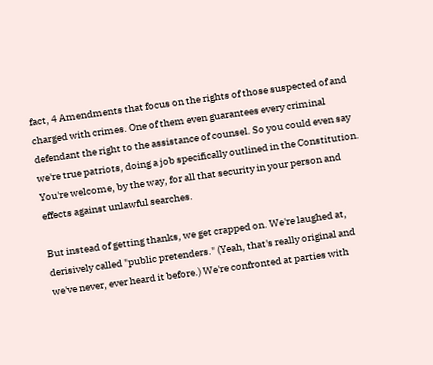fact, 4 Amendments that focus on the rights of those suspected of and charged with crimes. One of them even guarantees every criminal defendant the right to the assistance of counsel. So you could even say we're true patriots, doing a job specifically outlined in the Constitution. You're welcome, by the way, for all that security in your person and effects against unlawful searches.

But instead of getting thanks, we get crapped on. We're laughed at, derisively called "public pretenders." (Yeah, that's really original and we've never, ever heard it before.) We're confronted at parties with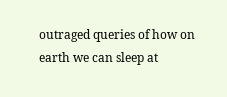outraged queries of how on earth we can sleep at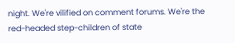night. We're vilified on comment forums. We're the red-headed step-children of state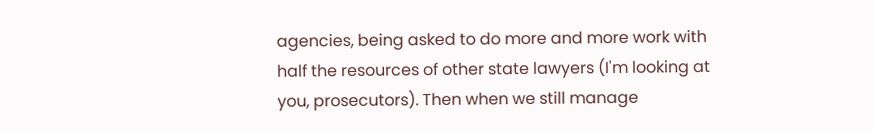agencies, being asked to do more and more work with half the resources of other state lawyers (I'm looking at you, prosecutors). Then when we still manage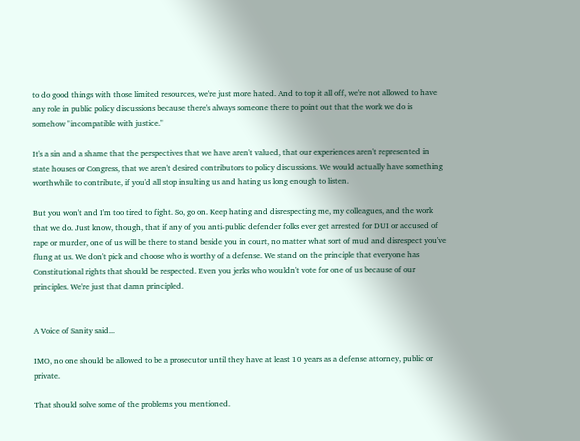to do good things with those limited resources, we're just more hated. And to top it all off, we're not allowed to have any role in public policy discussions because there's always someone there to point out that the work we do is somehow "incompatible with justice."

It's a sin and a shame that the perspectives that we have aren't valued, that our experiences aren't represented in state houses or Congress, that we aren't desired contributors to policy discussions. We would actually have something worthwhile to contribute, if you'd all stop insulting us and hating us long enough to listen.

But you won't and I'm too tired to fight. So, go on. Keep hating and disrespecting me, my colleagues, and the work that we do. Just know, though, that if any of you anti-public defender folks ever get arrested for DUI or accused of rape or murder, one of us will be there to stand beside you in court, no matter what sort of mud and disrespect you've flung at us. We don't pick and choose who is worthy of a defense. We stand on the principle that everyone has Constitutional rights that should be respected. Even you jerks who wouldn't vote for one of us because of our principles. We're just that damn principled.


A Voice of Sanity said...

IMO, no one should be allowed to be a prosecutor until they have at least 10 years as a defense attorney, public or private.

That should solve some of the problems you mentioned.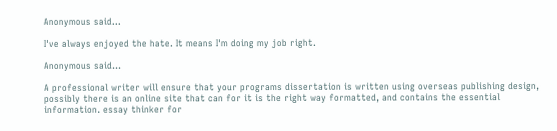Anonymous said...

I've always enjoyed the hate. It means I'm doing my job right.

Anonymous said...

A professional writer will ensure that your programs dissertation is written using overseas publishing design, possibly there is an online site that can for it is the right way formatted, and contains the essential information. essay thinker for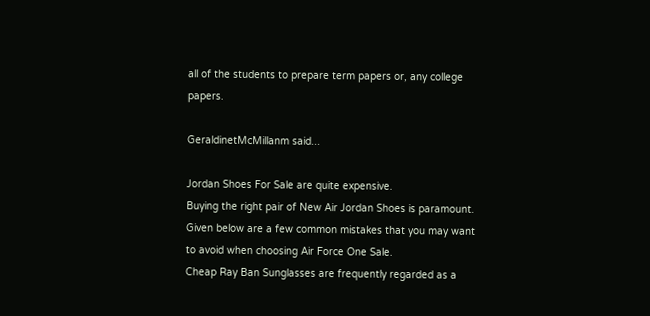all of the students to prepare term papers or, any college papers.

GeraldinetMcMillanm said...

Jordan Shoes For Sale are quite expensive.
Buying the right pair of New Air Jordan Shoes is paramount.
Given below are a few common mistakes that you may want to avoid when choosing Air Force One Sale.
Cheap Ray Ban Sunglasses are frequently regarded as a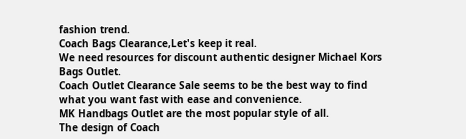fashion trend.
Coach Bags Clearance,Let's keep it real.
We need resources for discount authentic designer Michael Kors Bags Outlet.
Coach Outlet Clearance Sale seems to be the best way to find what you want fast with ease and convenience.
MK Handbags Outlet are the most popular style of all.
The design of Coach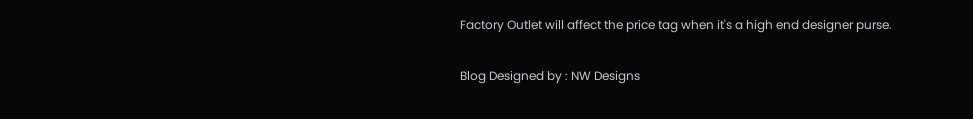Factory Outlet will affect the price tag when it's a high end designer purse.

Blog Designed by : NW Designs